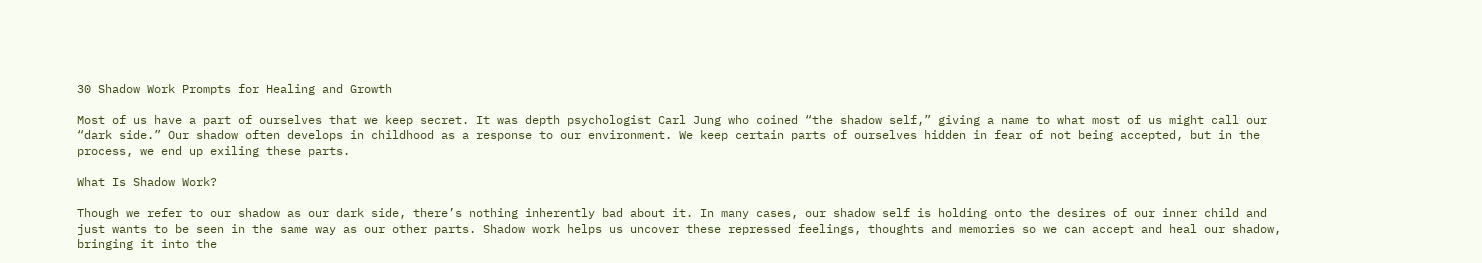30 Shadow Work Prompts for Healing and Growth

Most of us have a part of ourselves that we keep secret. It was depth psychologist Carl Jung who coined “the shadow self,” giving a name to what most of us might call our “dark side.” Our shadow often develops in childhood as a response to our environment. We keep certain parts of ourselves hidden in fear of not being accepted, but in the process, we end up exiling these parts.

What Is Shadow Work?

Though we refer to our shadow as our dark side, there’s nothing inherently bad about it. In many cases, our shadow self is holding onto the desires of our inner child and just wants to be seen in the same way as our other parts. Shadow work helps us uncover these repressed feelings, thoughts and memories so we can accept and heal our shadow, bringing it into the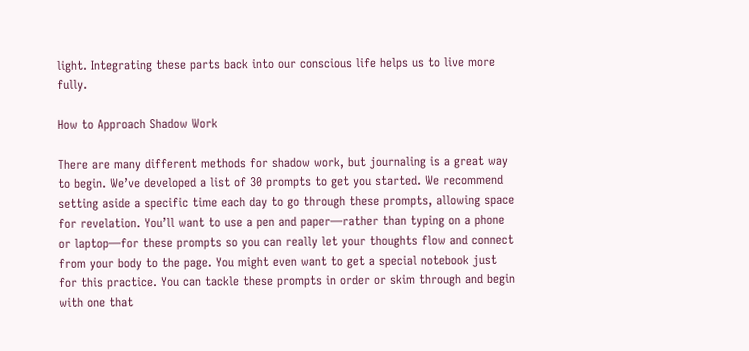light. Integrating these parts back into our conscious life helps us to live more fully.

How to Approach Shadow Work

There are many different methods for shadow work, but journaling is a great way to begin. We’ve developed a list of 30 prompts to get you started. We recommend setting aside a specific time each day to go through these prompts, allowing space for revelation. You’ll want to use a pen and paper—rather than typing on a phone or laptop—for these prompts so you can really let your thoughts flow and connect from your body to the page. You might even want to get a special notebook just for this practice. You can tackle these prompts in order or skim through and begin with one that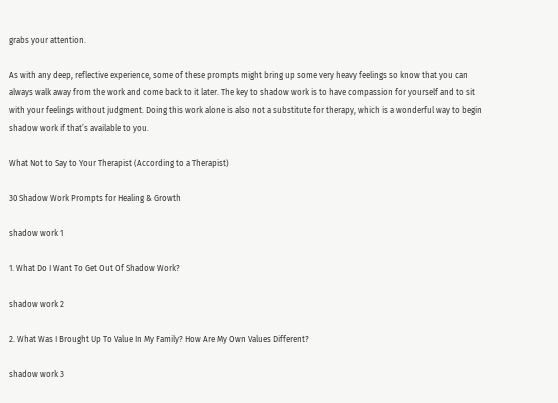grabs your attention.

As with any deep, reflective experience, some of these prompts might bring up some very heavy feelings so know that you can always walk away from the work and come back to it later. The key to shadow work is to have compassion for yourself and to sit with your feelings without judgment. Doing this work alone is also not a substitute for therapy, which is a wonderful way to begin shadow work if that’s available to you.

What Not to Say to Your Therapist (According to a Therapist)

30 Shadow Work Prompts for Healing & Growth

shadow work 1

1. What Do I Want To Get Out Of Shadow Work?

shadow work 2

2. What Was I Brought Up To Value In My Family? How Are My Own Values Different?

shadow work 3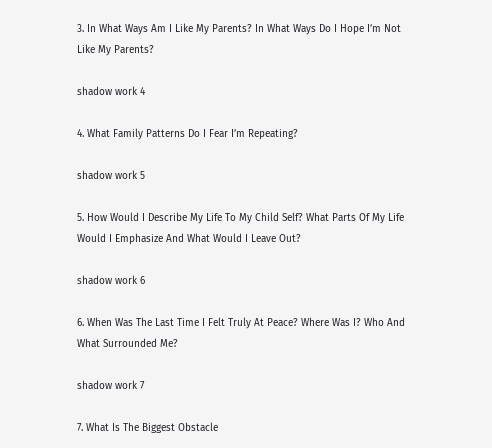3. In What Ways Am I Like My Parents? In What Ways Do I Hope I’m Not Like My Parents?

shadow work 4

4. What Family Patterns Do I Fear I’m Repeating?

shadow work 5

5. How Would I Describe My Life To My Child Self? What Parts Of My Life Would I Emphasize And What Would I Leave Out?

shadow work 6

6. When Was The Last Time I Felt Truly At Peace? Where Was I? Who And What Surrounded Me?

shadow work 7

7. What Is The Biggest Obstacle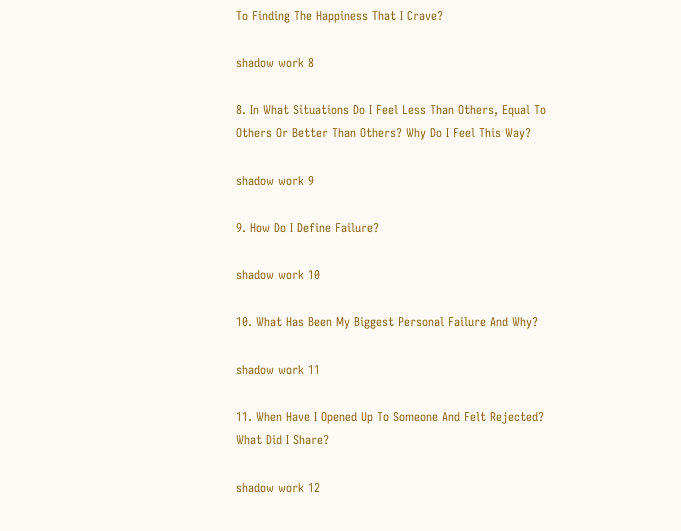To Finding The Happiness That I Crave?

shadow work 8

8. In What Situations Do I Feel Less Than Others, Equal To Others Or Better Than Others? Why Do I Feel This Way?

shadow work 9

9. How Do I Define Failure?

shadow work 10

10. What Has Been My Biggest Personal Failure And Why?

shadow work 11

11. When Have I Opened Up To Someone And Felt Rejected? What Did I Share?

shadow work 12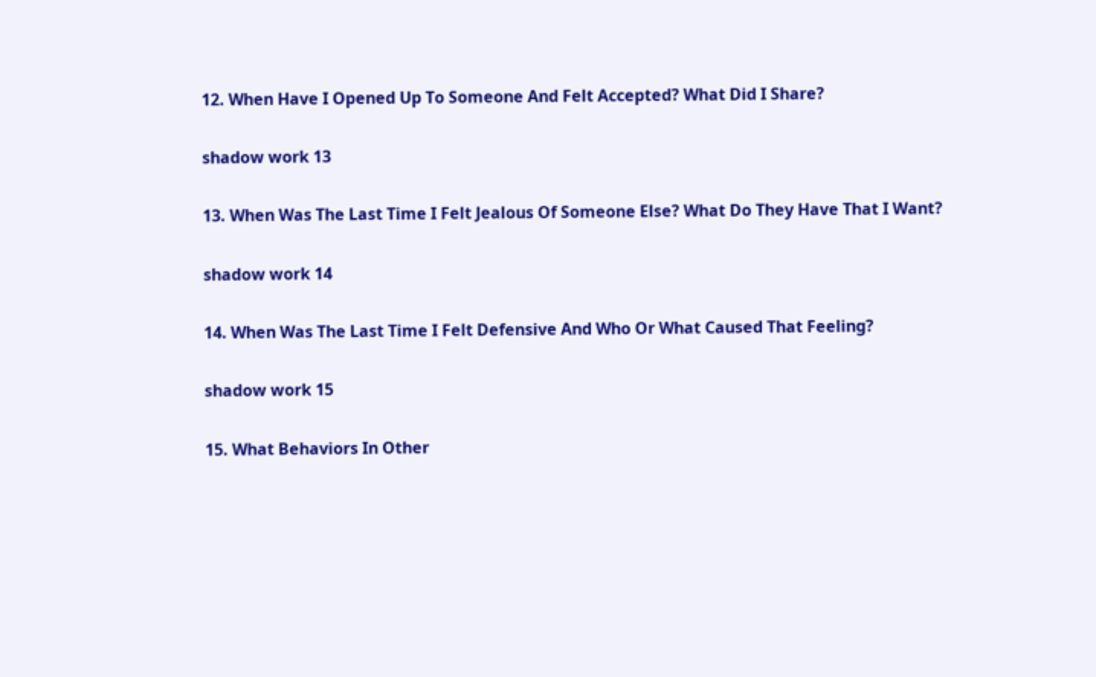12. When Have I Opened Up To Someone And Felt Accepted? What Did I Share?

shadow work 13

13. When Was The Last Time I Felt Jealous Of Someone Else? What Do They Have That I Want?

shadow work 14

14. When Was The Last Time I Felt Defensive And Who Or What Caused That Feeling?

shadow work 15

15. What Behaviors In Other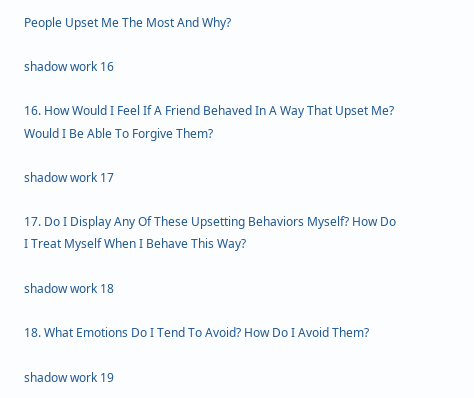People Upset Me The Most And Why?

shadow work 16

16. How Would I Feel If A Friend Behaved In A Way That Upset Me? Would I Be Able To Forgive Them?

shadow work 17

17. Do I Display Any Of These Upsetting Behaviors Myself? How Do I Treat Myself When I Behave This Way?

shadow work 18

18. What Emotions Do I Tend To Avoid? How Do I Avoid Them?

shadow work 19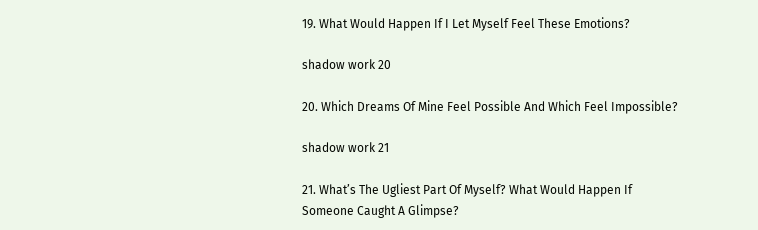19. What Would Happen If I Let Myself Feel These Emotions?

shadow work 20

20. Which Dreams Of Mine Feel Possible And Which Feel Impossible?

shadow work 21

21. What’s The Ugliest Part Of Myself? What Would Happen If Someone Caught A Glimpse?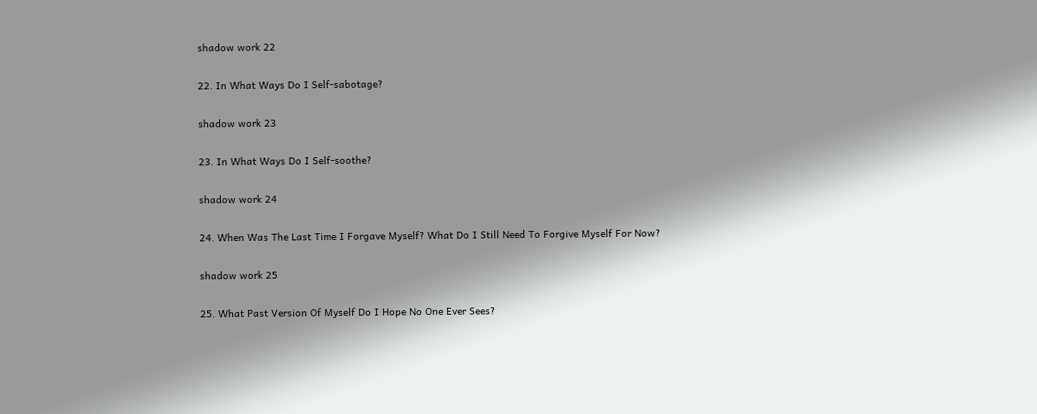shadow work 22

22. In What Ways Do I Self-sabotage?

shadow work 23

23. In What Ways Do I Self-soothe?

shadow work 24

24. When Was The Last Time I Forgave Myself? What Do I Still Need To Forgive Myself For Now?

shadow work 25

25. What Past Version Of Myself Do I Hope No One Ever Sees?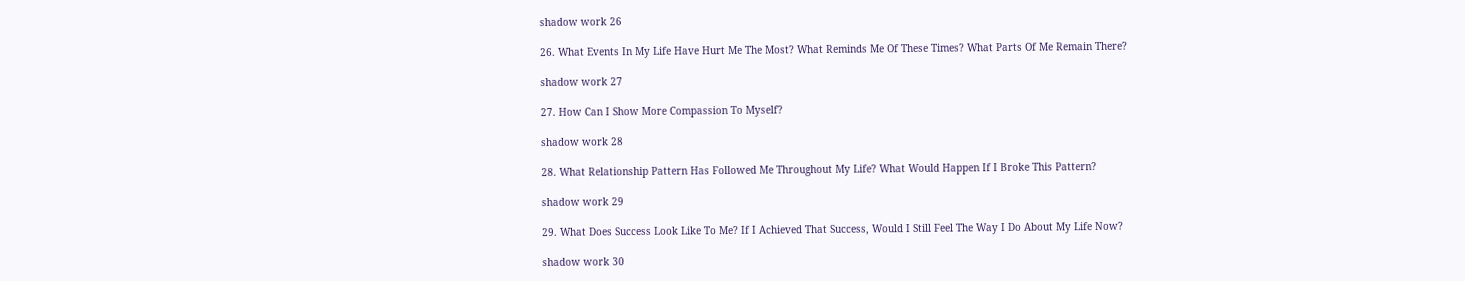shadow work 26

26. What Events In My Life Have Hurt Me The Most? What Reminds Me Of These Times? What Parts Of Me Remain There?

shadow work 27

27. How Can I Show More Compassion To Myself?

shadow work 28

28. What Relationship Pattern Has Followed Me Throughout My Life? What Would Happen If I Broke This Pattern?

shadow work 29

29. What Does Success Look Like To Me? If I Achieved That Success, Would I Still Feel The Way I Do About My Life Now?

shadow work 30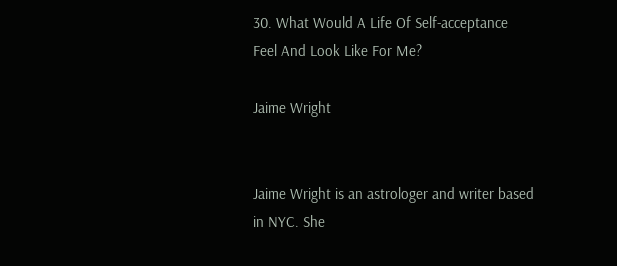30. What Would A Life Of Self-acceptance Feel And Look Like For Me?

Jaime Wright


Jaime Wright is an astrologer and writer based in NYC. She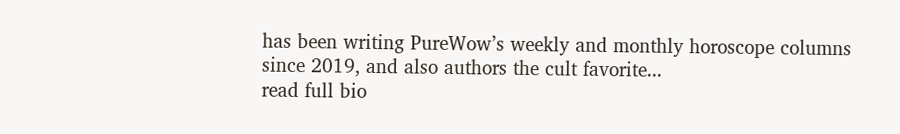has been writing PureWow’s weekly and monthly horoscope columns since 2019, and also authors the cult favorite...
read full bio